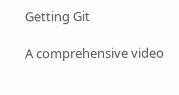Getting Git

A comprehensive video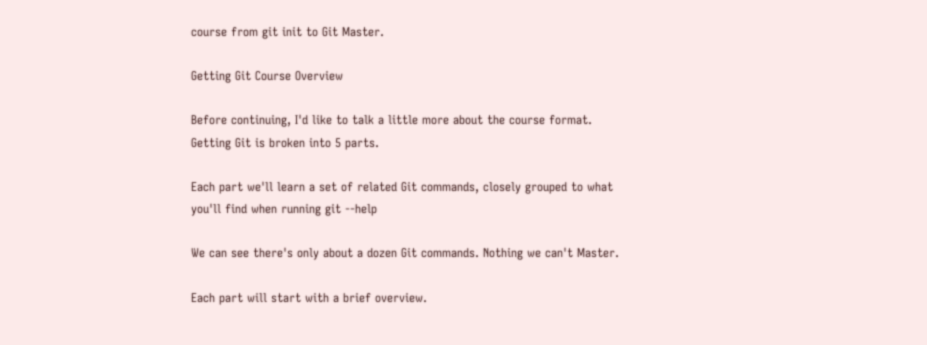course from git init to Git Master.

Getting Git Course Overview

Before continuing, I'd like to talk a little more about the course format. Getting Git is broken into 5 parts.

Each part we'll learn a set of related Git commands, closely grouped to what you'll find when running git --help

We can see there's only about a dozen Git commands. Nothing we can't Master.

Each part will start with a brief overview.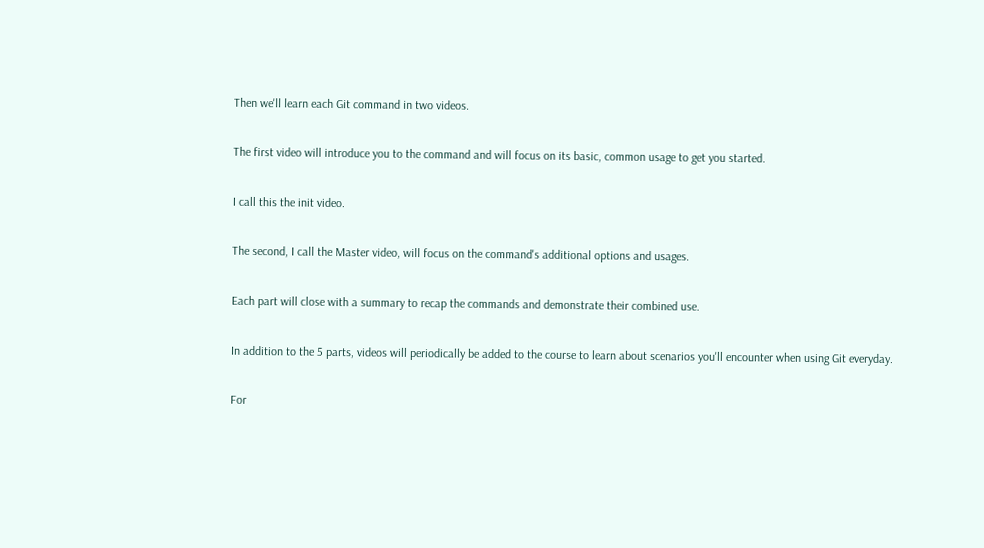Then we'll learn each Git command in two videos.

The first video will introduce you to the command and will focus on its basic, common usage to get you started.

I call this the init video.

The second, I call the Master video, will focus on the command's additional options and usages.

Each part will close with a summary to recap the commands and demonstrate their combined use.

In addition to the 5 parts, videos will periodically be added to the course to learn about scenarios you'll encounter when using Git everyday.

For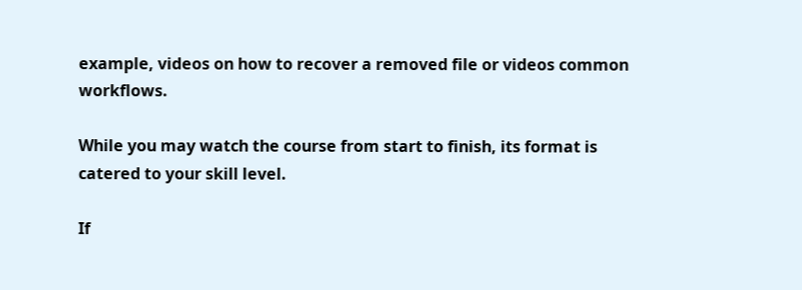example, videos on how to recover a removed file or videos common workflows.

While you may watch the course from start to finish, its format is catered to your skill level.

If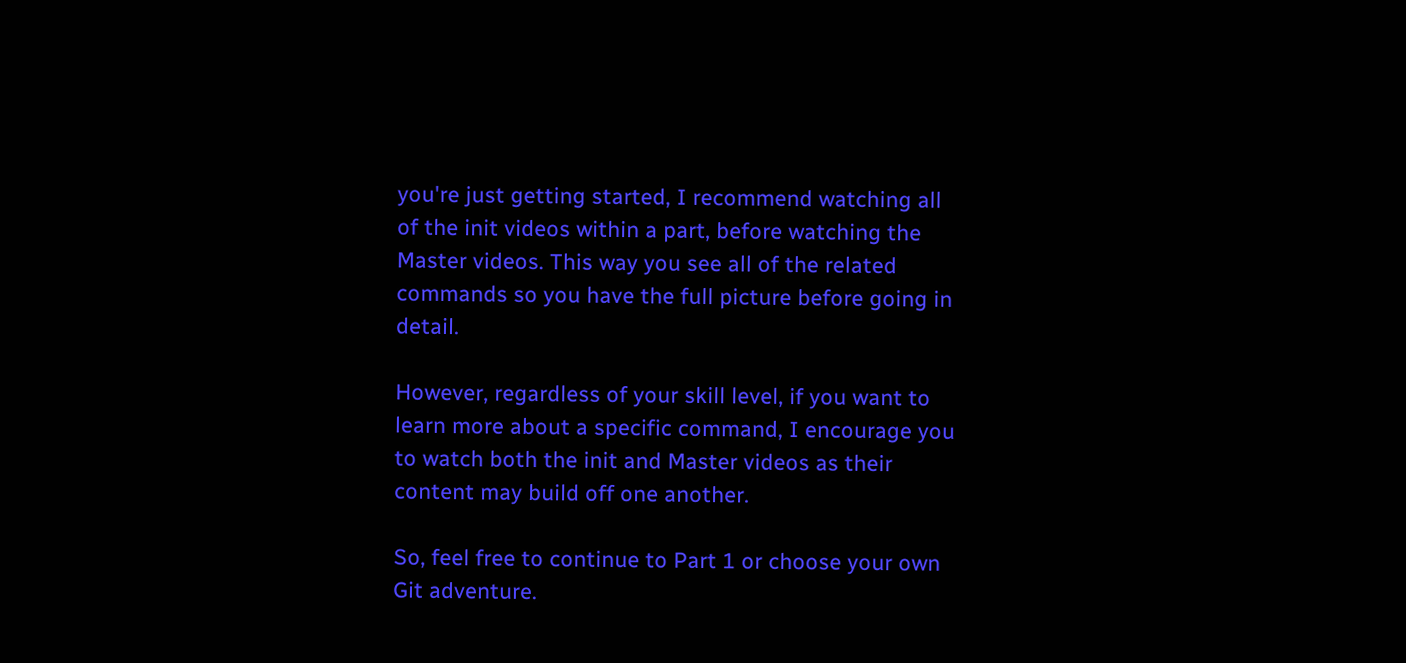you're just getting started, I recommend watching all of the init videos within a part, before watching the Master videos. This way you see all of the related commands so you have the full picture before going in detail.

However, regardless of your skill level, if you want to learn more about a specific command, I encourage you to watch both the init and Master videos as their content may build off one another.

So, feel free to continue to Part 1 or choose your own Git adventure.